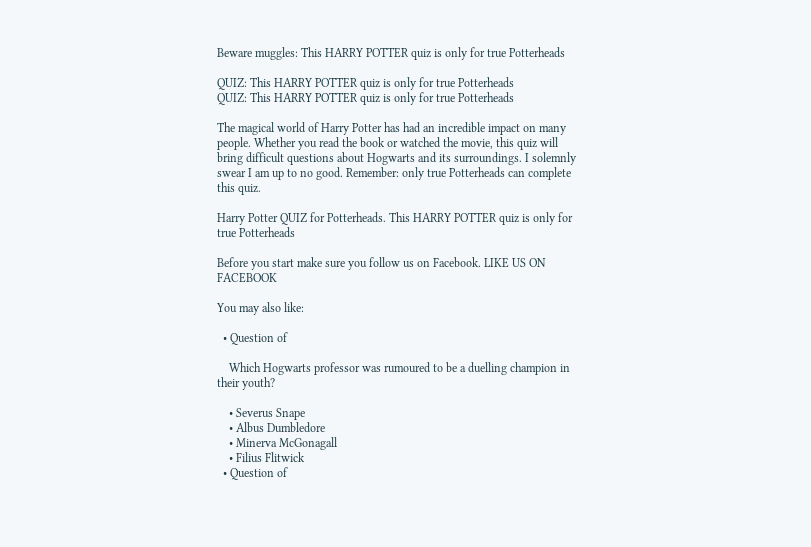Beware muggles: This HARRY POTTER quiz is only for true Potterheads

QUIZ: This HARRY POTTER quiz is only for true Potterheads
QUIZ: This HARRY POTTER quiz is only for true Potterheads

The magical world of Harry Potter has had an incredible impact on many people. Whether you read the book or watched the movie, this quiz will bring difficult questions about Hogwarts and its surroundings. I solemnly swear I am up to no good. Remember: only true Potterheads can complete this quiz.

Harry Potter QUIZ for Potterheads. This HARRY POTTER quiz is only for true Potterheads

Before you start make sure you follow us on Facebook. LIKE US ON FACEBOOK

You may also like:

  • Question of

    Which Hogwarts professor was rumoured to be a duelling champion in their youth?

    • Severus Snape
    • Albus Dumbledore
    • Minerva McGonagall
    • Filius Flitwick
  • Question of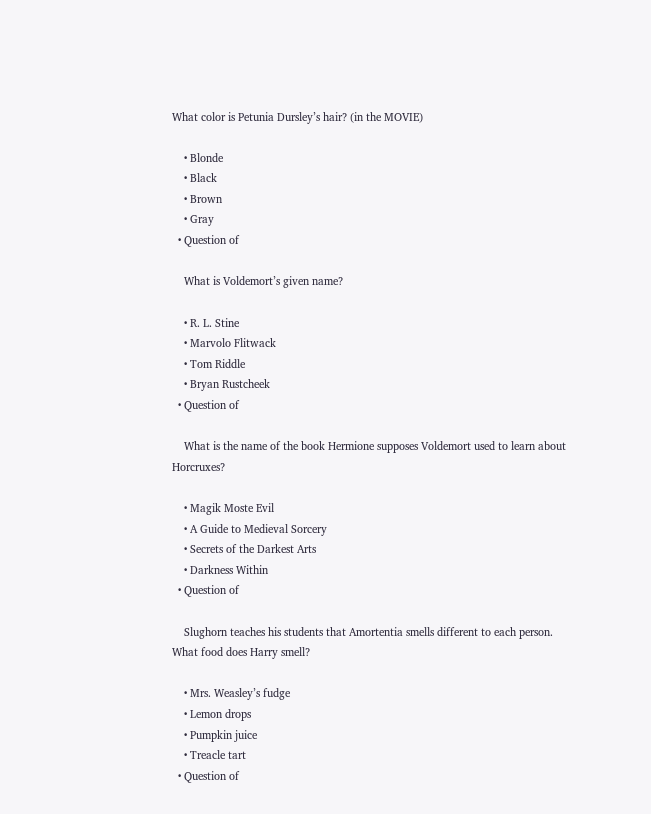What color is Petunia Dursley’s hair? (in the MOVIE)

    • Blonde
    • Black
    • Brown
    • Gray
  • Question of

    What is Voldemort’s given name?

    • R. L. Stine
    • Marvolo Flitwack
    • Tom Riddle
    • Bryan Rustcheek
  • Question of

    What is the name of the book Hermione supposes Voldemort used to learn about Horcruxes?

    • Magik Moste Evil
    • A Guide to Medieval Sorcery
    • Secrets of the Darkest Arts
    • Darkness Within
  • Question of

    Slughorn teaches his students that Amortentia smells different to each person. What food does Harry smell?

    • Mrs. Weasley’s fudge
    • Lemon drops
    • Pumpkin juice
    • Treacle tart
  • Question of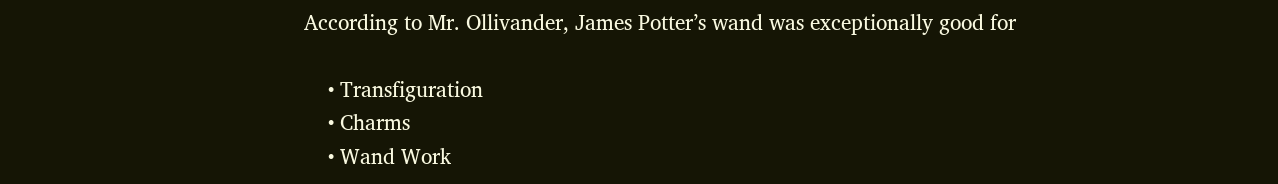According to Mr. Ollivander, James Potter’s wand was exceptionally good for

    • Transfiguration
    • Charms
    • Wand Work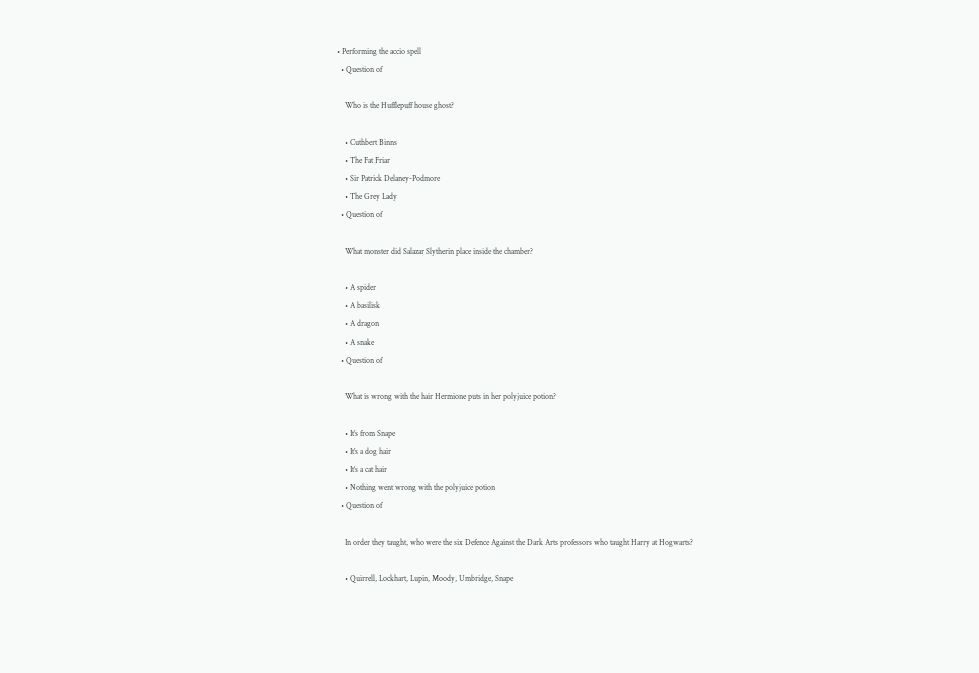• Performing the accio spell
  • Question of

    Who is the Hufflepuff house ghost?

    • Cuthbert Binns
    • The Fat Friar
    • Sir Patrick Delaney-Podmore
    • The Grey Lady
  • Question of

    What monster did Salazar Slytherin place inside the chamber?

    • A spider
    • A basilisk
    • A dragon
    • A snake
  • Question of

    What is wrong with the hair Hermione puts in her polyjuice potion?

    • It’s from Snape
    • It’s a dog hair
    • It’s a cat hair
    • Nothing went wrong with the polyjuice potion
  • Question of

    In order they taught, who were the six Defence Against the Dark Arts professors who taught Harry at Hogwarts?

    • Quirrell, Lockhart, Lupin, Moody, Umbridge, Snape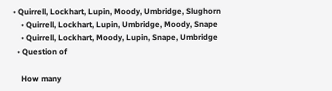• Quirrell, Lockhart, Lupin, Moody, Umbridge, Slughorn
    • Quirrell, Lockhart, Lupin, Umbridge, Moody, Snape
    • Quirrell, Lockhart, Moody, Lupin, Snape, Umbridge
  • Question of

    How many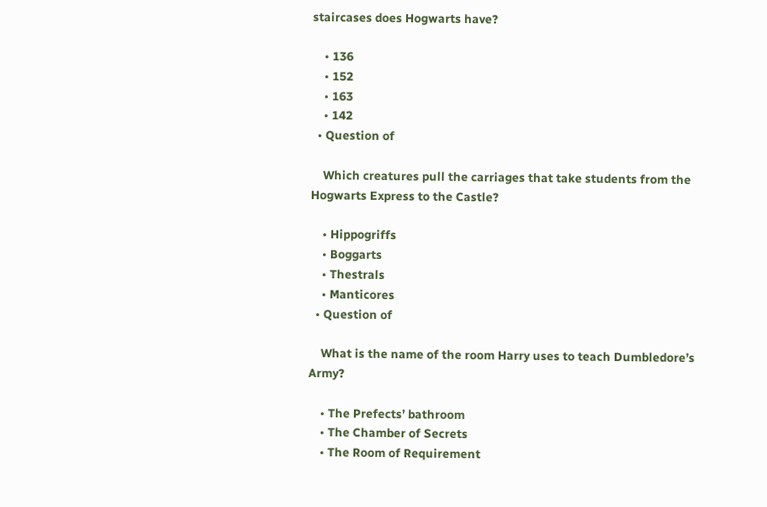staircases does Hogwarts have?

    • 136
    • 152
    • 163
    • 142
  • Question of

    Which creatures pull the carriages that take students from the Hogwarts Express to the Castle?

    • Hippogriffs
    • Boggarts
    • Thestrals
    • Manticores
  • Question of

    What is the name of the room Harry uses to teach Dumbledore’s Army?

    • The Prefects’ bathroom
    • The Chamber of Secrets
    • The Room of Requirement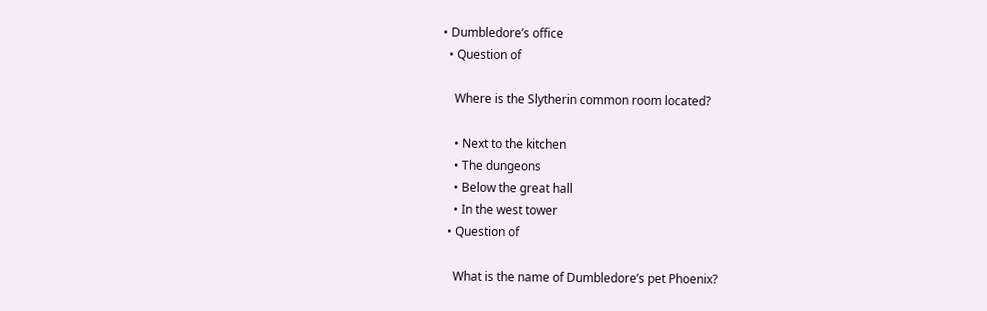• Dumbledore’s office
  • Question of

    Where is the Slytherin common room located?

    • Next to the kitchen
    • The dungeons
    • Below the great hall
    • In the west tower
  • Question of

    What is the name of Dumbledore’s pet Phoenix?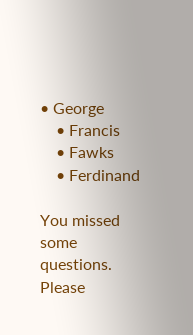• George
    • Francis
    • Fawks
    • Ferdinand

You missed some questions. Please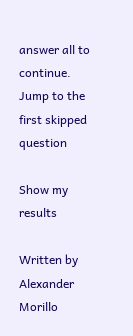answer all to continue.
Jump to the first skipped question

Show my results

Written by Alexander Morillo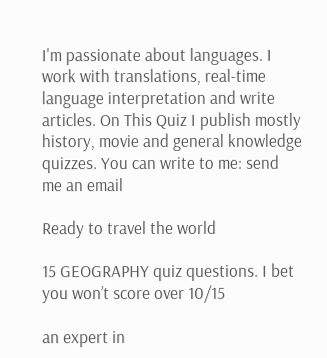I'm passionate about languages. I work with translations, real-time language interpretation and write articles. On This Quiz I publish mostly history, movie and general knowledge quizzes. You can write to me: send me an email

Ready to travel the world

15 GEOGRAPHY quiz questions. I bet you won’t score over 10/15

an expert in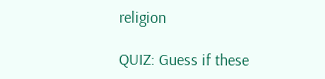religion

QUIZ: Guess if these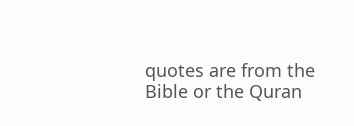quotes are from the Bible or the Quran